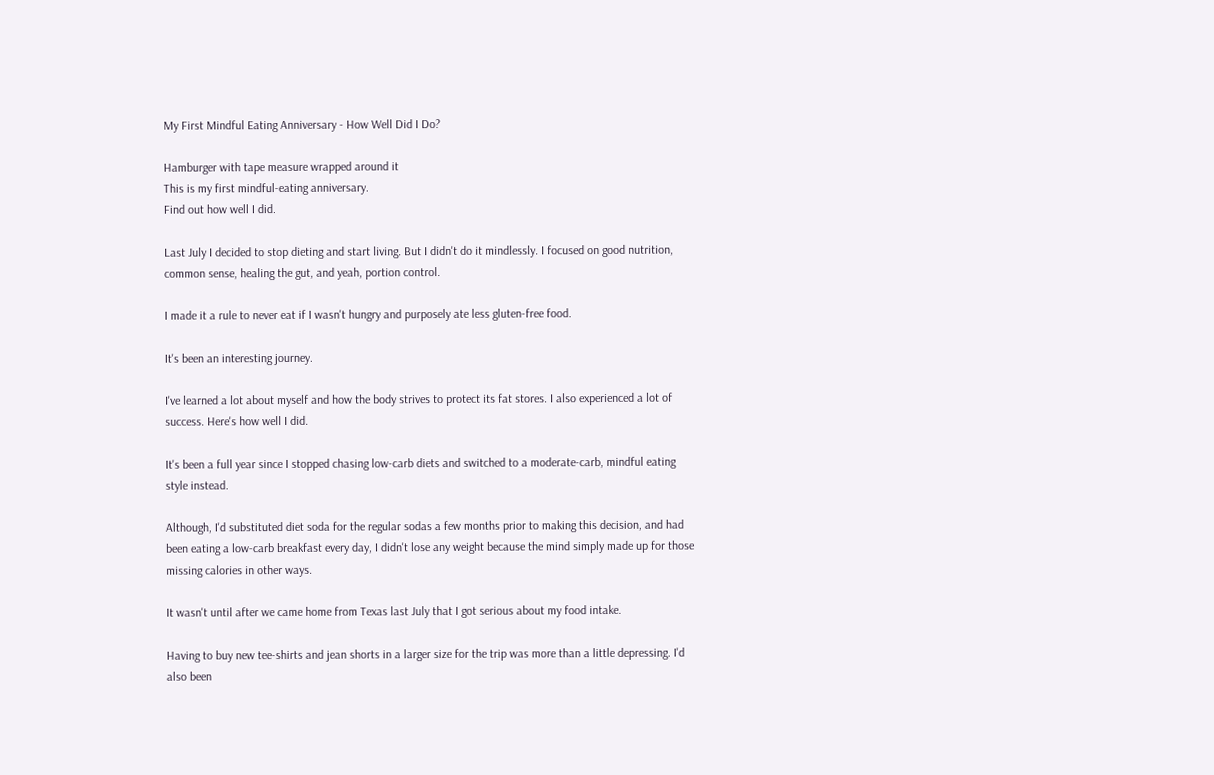My First Mindful Eating Anniversary - How Well Did I Do?

Hamburger with tape measure wrapped around it
This is my first mindful-eating anniversary.
Find out how well I did.

Last July I decided to stop dieting and start living. But I didn't do it mindlessly. I focused on good nutrition, common sense, healing the gut, and yeah, portion control.

I made it a rule to never eat if I wasn't hungry and purposely ate less gluten-free food.

It's been an interesting journey.

I've learned a lot about myself and how the body strives to protect its fat stores. I also experienced a lot of success. Here's how well I did.

It's been a full year since I stopped chasing low-carb diets and switched to a moderate-carb, mindful eating style instead.

Although, I'd substituted diet soda for the regular sodas a few months prior to making this decision, and had been eating a low-carb breakfast every day, I didn't lose any weight because the mind simply made up for those missing calories in other ways.

It wasn't until after we came home from Texas last July that I got serious about my food intake.

Having to buy new tee-shirts and jean shorts in a larger size for the trip was more than a little depressing. I'd also been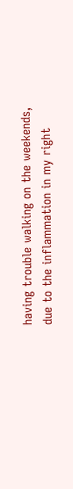having trouble walking on the weekends, due to the inflammation in my right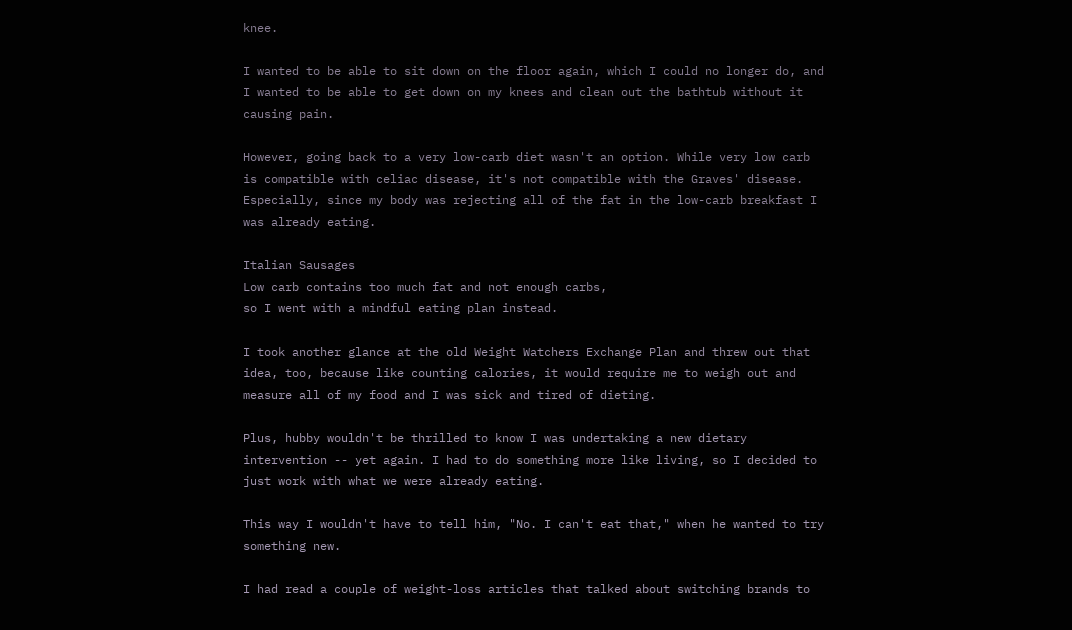knee.

I wanted to be able to sit down on the floor again, which I could no longer do, and I wanted to be able to get down on my knees and clean out the bathtub without it causing pain.

However, going back to a very low-carb diet wasn't an option. While very low carb is compatible with celiac disease, it's not compatible with the Graves' disease. Especially, since my body was rejecting all of the fat in the low-carb breakfast I was already eating.

Italian Sausages
Low carb contains too much fat and not enough carbs,
so I went with a mindful eating plan instead.

I took another glance at the old Weight Watchers Exchange Plan and threw out that idea, too, because like counting calories, it would require me to weigh out and measure all of my food and I was sick and tired of dieting.

Plus, hubby wouldn't be thrilled to know I was undertaking a new dietary intervention -- yet again. I had to do something more like living, so I decided to just work with what we were already eating.

This way I wouldn't have to tell him, "No. I can't eat that," when he wanted to try something new.

I had read a couple of weight-loss articles that talked about switching brands to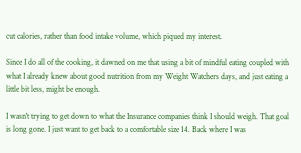cut calories, rather than food intake volume, which piqued my interest.

Since I do all of the cooking, it dawned on me that using a bit of mindful eating coupled with what I already knew about good nutrition from my Weight Watchers days, and just eating a little bit less, might be enough.

I wasn't trying to get down to what the Insurance companies think I should weigh. That goal is long gone. I just want to get back to a comfortable size 14. Back where I was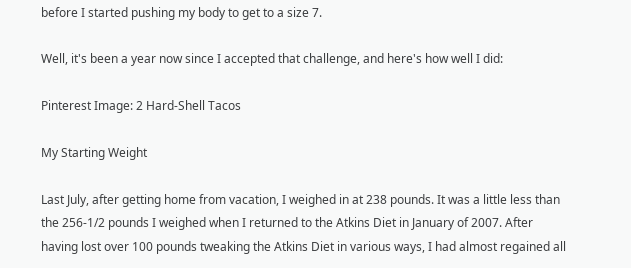before I started pushing my body to get to a size 7.

Well, it's been a year now since I accepted that challenge, and here's how well I did:

Pinterest Image: 2 Hard-Shell Tacos

My Starting Weight

Last July, after getting home from vacation, I weighed in at 238 pounds. It was a little less than the 256-1/2 pounds I weighed when I returned to the Atkins Diet in January of 2007. After having lost over 100 pounds tweaking the Atkins Diet in various ways, I had almost regained all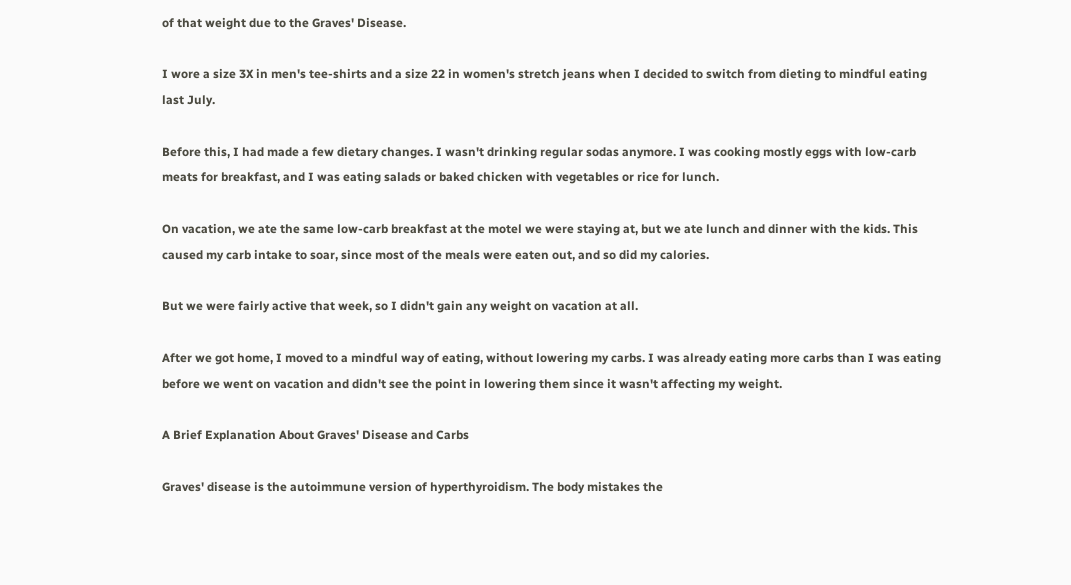of that weight due to the Graves' Disease.

I wore a size 3X in men's tee-shirts and a size 22 in women's stretch jeans when I decided to switch from dieting to mindful eating last July.

Before this, I had made a few dietary changes. I wasn't drinking regular sodas anymore. I was cooking mostly eggs with low-carb meats for breakfast, and I was eating salads or baked chicken with vegetables or rice for lunch.

On vacation, we ate the same low-carb breakfast at the motel we were staying at, but we ate lunch and dinner with the kids. This caused my carb intake to soar, since most of the meals were eaten out, and so did my calories.

But we were fairly active that week, so I didn't gain any weight on vacation at all.

After we got home, I moved to a mindful way of eating, without lowering my carbs. I was already eating more carbs than I was eating before we went on vacation and didn't see the point in lowering them since it wasn't affecting my weight.

A Brief Explanation About Graves' Disease and Carbs

Graves' disease is the autoimmune version of hyperthyroidism. The body mistakes the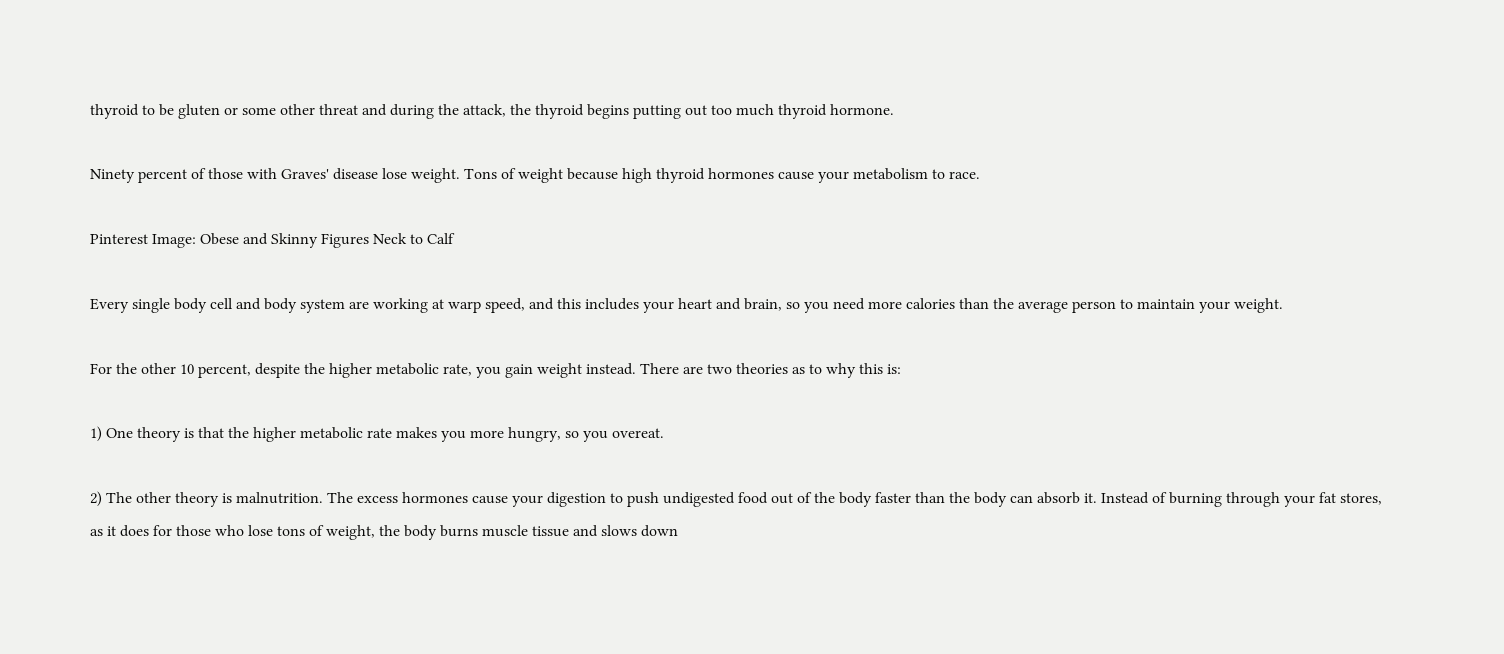thyroid to be gluten or some other threat and during the attack, the thyroid begins putting out too much thyroid hormone.

Ninety percent of those with Graves' disease lose weight. Tons of weight because high thyroid hormones cause your metabolism to race.

Pinterest Image: Obese and Skinny Figures Neck to Calf

Every single body cell and body system are working at warp speed, and this includes your heart and brain, so you need more calories than the average person to maintain your weight.

For the other 10 percent, despite the higher metabolic rate, you gain weight instead. There are two theories as to why this is:

1) One theory is that the higher metabolic rate makes you more hungry, so you overeat.

2) The other theory is malnutrition. The excess hormones cause your digestion to push undigested food out of the body faster than the body can absorb it. Instead of burning through your fat stores, as it does for those who lose tons of weight, the body burns muscle tissue and slows down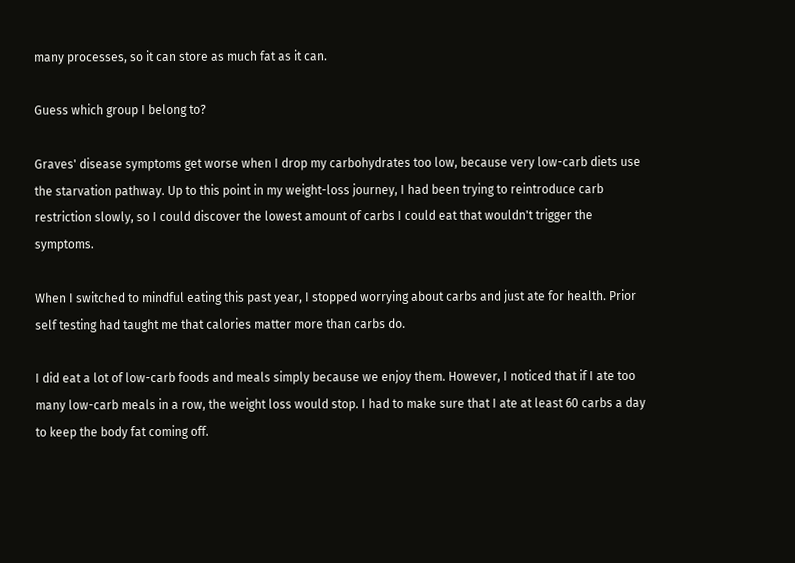many processes, so it can store as much fat as it can.

Guess which group I belong to?

Graves' disease symptoms get worse when I drop my carbohydrates too low, because very low-carb diets use the starvation pathway. Up to this point in my weight-loss journey, I had been trying to reintroduce carb restriction slowly, so I could discover the lowest amount of carbs I could eat that wouldn't trigger the symptoms.

When I switched to mindful eating this past year, I stopped worrying about carbs and just ate for health. Prior self testing had taught me that calories matter more than carbs do.

I did eat a lot of low-carb foods and meals simply because we enjoy them. However, I noticed that if I ate too many low-carb meals in a row, the weight loss would stop. I had to make sure that I ate at least 60 carbs a day to keep the body fat coming off.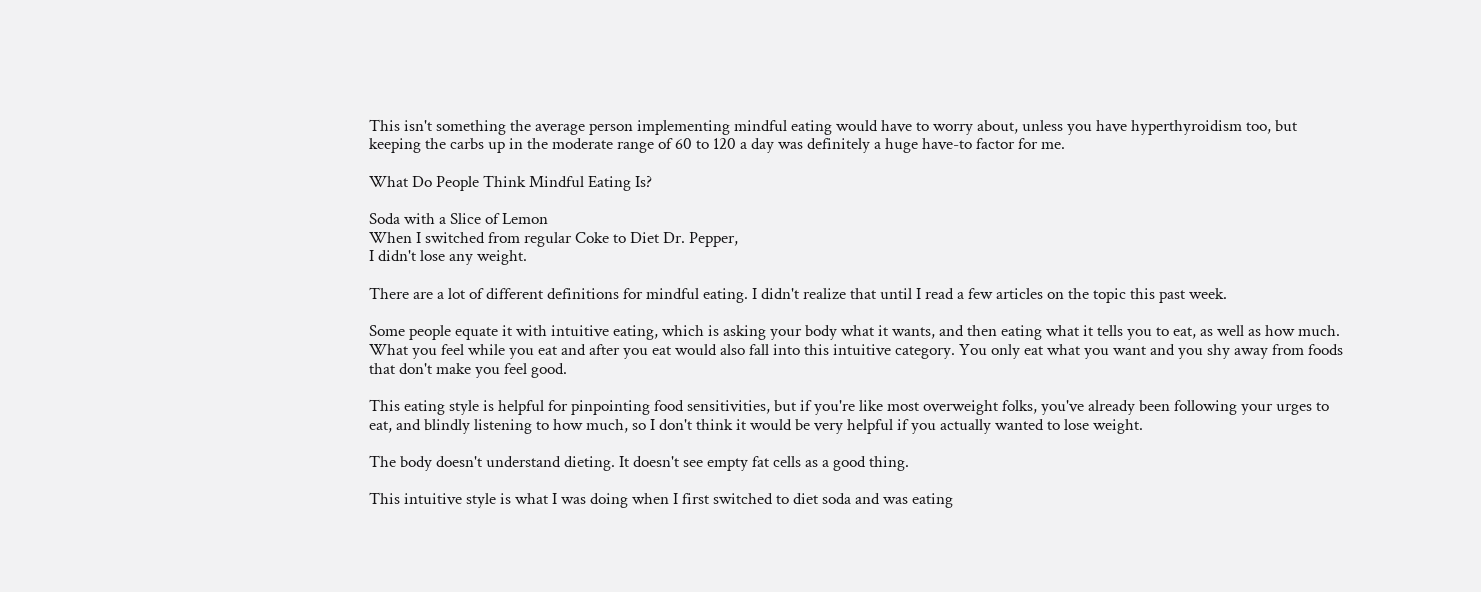This isn't something the average person implementing mindful eating would have to worry about, unless you have hyperthyroidism too, but keeping the carbs up in the moderate range of 60 to 120 a day was definitely a huge have-to factor for me.

What Do People Think Mindful Eating Is?

Soda with a Slice of Lemon
When I switched from regular Coke to Diet Dr. Pepper,
I didn't lose any weight.

There are a lot of different definitions for mindful eating. I didn't realize that until I read a few articles on the topic this past week.

Some people equate it with intuitive eating, which is asking your body what it wants, and then eating what it tells you to eat, as well as how much. What you feel while you eat and after you eat would also fall into this intuitive category. You only eat what you want and you shy away from foods that don't make you feel good.

This eating style is helpful for pinpointing food sensitivities, but if you're like most overweight folks, you've already been following your urges to eat, and blindly listening to how much, so I don't think it would be very helpful if you actually wanted to lose weight.

The body doesn't understand dieting. It doesn't see empty fat cells as a good thing.

This intuitive style is what I was doing when I first switched to diet soda and was eating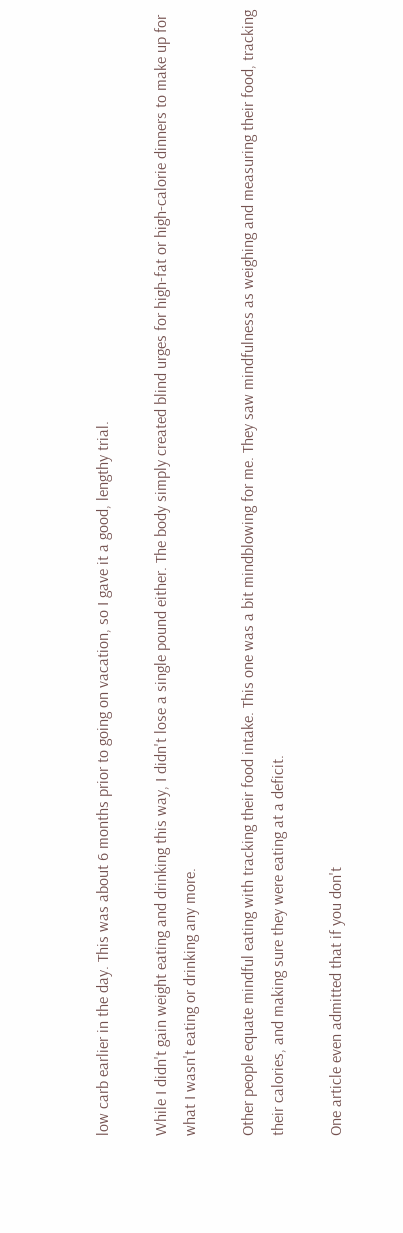low carb earlier in the day. This was about 6 months prior to going on vacation, so I gave it a good, lengthy trial.

While I didn't gain weight eating and drinking this way, I didn't lose a single pound either. The body simply created blind urges for high-fat or high-calorie dinners to make up for what I wasn't eating or drinking any more.

Other people equate mindful eating with tracking their food intake. This one was a bit mindblowing for me. They saw mindfulness as weighing and measuring their food, tracking their calories, and making sure they were eating at a deficit.

One article even admitted that if you don't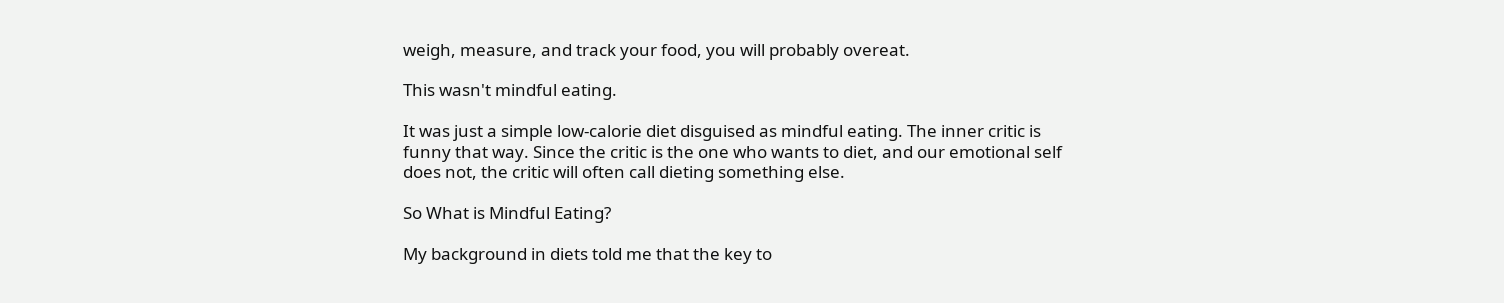weigh, measure, and track your food, you will probably overeat.

This wasn't mindful eating.

It was just a simple low-calorie diet disguised as mindful eating. The inner critic is funny that way. Since the critic is the one who wants to diet, and our emotional self does not, the critic will often call dieting something else.

So What is Mindful Eating?

My background in diets told me that the key to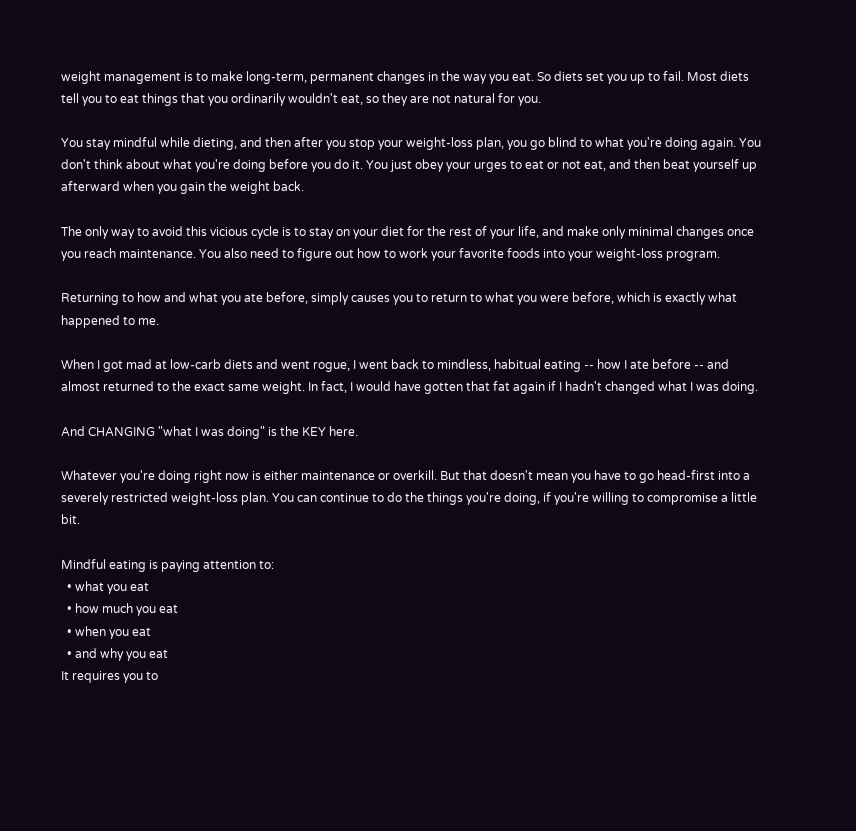weight management is to make long-term, permanent changes in the way you eat. So diets set you up to fail. Most diets tell you to eat things that you ordinarily wouldn't eat, so they are not natural for you.

You stay mindful while dieting, and then after you stop your weight-loss plan, you go blind to what you're doing again. You don't think about what you're doing before you do it. You just obey your urges to eat or not eat, and then beat yourself up afterward when you gain the weight back.

The only way to avoid this vicious cycle is to stay on your diet for the rest of your life, and make only minimal changes once you reach maintenance. You also need to figure out how to work your favorite foods into your weight-loss program.

Returning to how and what you ate before, simply causes you to return to what you were before, which is exactly what happened to me.

When I got mad at low-carb diets and went rogue, I went back to mindless, habitual eating -- how I ate before -- and almost returned to the exact same weight. In fact, I would have gotten that fat again if I hadn't changed what I was doing.

And CHANGING "what I was doing" is the KEY here.

Whatever you're doing right now is either maintenance or overkill. But that doesn't mean you have to go head-first into a severely restricted weight-loss plan. You can continue to do the things you're doing, if you're willing to compromise a little bit.

Mindful eating is paying attention to:
  • what you eat
  • how much you eat
  • when you eat
  • and why you eat
It requires you to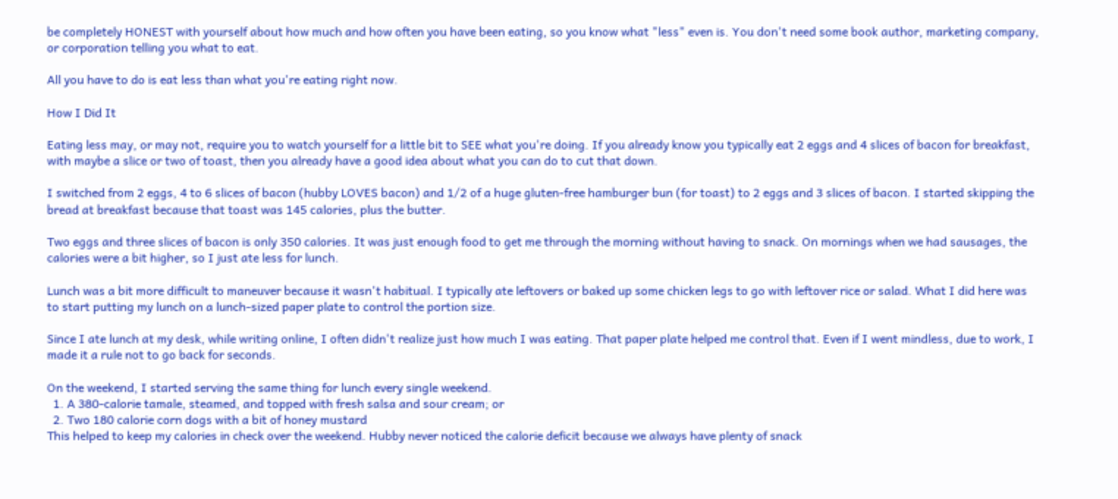be completely HONEST with yourself about how much and how often you have been eating, so you know what "less" even is. You don't need some book author, marketing company, or corporation telling you what to eat.

All you have to do is eat less than what you're eating right now.

How I Did It

Eating less may, or may not, require you to watch yourself for a little bit to SEE what you're doing. If you already know you typically eat 2 eggs and 4 slices of bacon for breakfast, with maybe a slice or two of toast, then you already have a good idea about what you can do to cut that down.

I switched from 2 eggs, 4 to 6 slices of bacon (hubby LOVES bacon) and 1/2 of a huge gluten-free hamburger bun (for toast) to 2 eggs and 3 slices of bacon. I started skipping the bread at breakfast because that toast was 145 calories, plus the butter.

Two eggs and three slices of bacon is only 350 calories. It was just enough food to get me through the morning without having to snack. On mornings when we had sausages, the calories were a bit higher, so I just ate less for lunch.

Lunch was a bit more difficult to maneuver because it wasn't habitual. I typically ate leftovers or baked up some chicken legs to go with leftover rice or salad. What I did here was to start putting my lunch on a lunch-sized paper plate to control the portion size.

Since I ate lunch at my desk, while writing online, I often didn't realize just how much I was eating. That paper plate helped me control that. Even if I went mindless, due to work, I made it a rule not to go back for seconds.

On the weekend, I started serving the same thing for lunch every single weekend.
  1. A 380-calorie tamale, steamed, and topped with fresh salsa and sour cream; or
  2. Two 180 calorie corn dogs with a bit of honey mustard
This helped to keep my calories in check over the weekend. Hubby never noticed the calorie deficit because we always have plenty of snack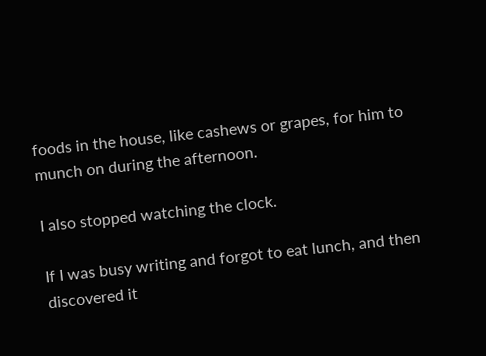foods in the house, like cashews or grapes, for him to munch on during the afternoon.

I also stopped watching the clock.

If I was busy writing and forgot to eat lunch, and then discovered it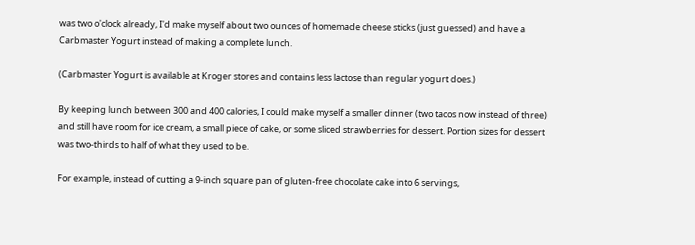was two o'clock already, I'd make myself about two ounces of homemade cheese sticks (just guessed) and have a Carbmaster Yogurt instead of making a complete lunch.

(Carbmaster Yogurt is available at Kroger stores and contains less lactose than regular yogurt does.)

By keeping lunch between 300 and 400 calories, I could make myself a smaller dinner (two tacos now instead of three) and still have room for ice cream, a small piece of cake, or some sliced strawberries for dessert. Portion sizes for dessert was two-thirds to half of what they used to be.

For example, instead of cutting a 9-inch square pan of gluten-free chocolate cake into 6 servings,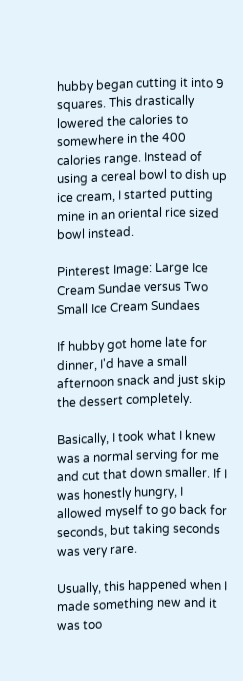hubby began cutting it into 9 squares. This drastically lowered the calories to somewhere in the 400 calories range. Instead of using a cereal bowl to dish up ice cream, I started putting mine in an oriental rice sized bowl instead.

Pinterest Image: Large Ice Cream Sundae versus Two Small Ice Cream Sundaes

If hubby got home late for dinner, I'd have a small afternoon snack and just skip the dessert completely.

Basically, I took what I knew was a normal serving for me and cut that down smaller. If I was honestly hungry, I allowed myself to go back for seconds, but taking seconds was very rare.

Usually, this happened when I made something new and it was too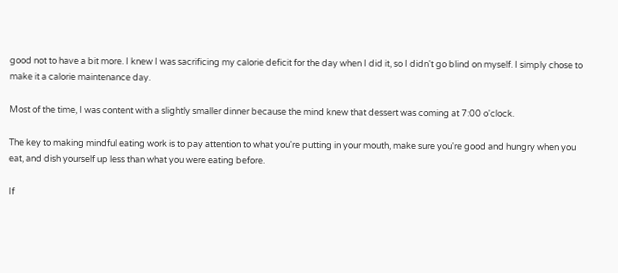good not to have a bit more. I knew I was sacrificing my calorie deficit for the day when I did it, so I didn't go blind on myself. I simply chose to make it a calorie maintenance day.

Most of the time, I was content with a slightly smaller dinner because the mind knew that dessert was coming at 7:00 o'clock.

The key to making mindful eating work is to pay attention to what you're putting in your mouth, make sure you're good and hungry when you eat, and dish yourself up less than what you were eating before.

If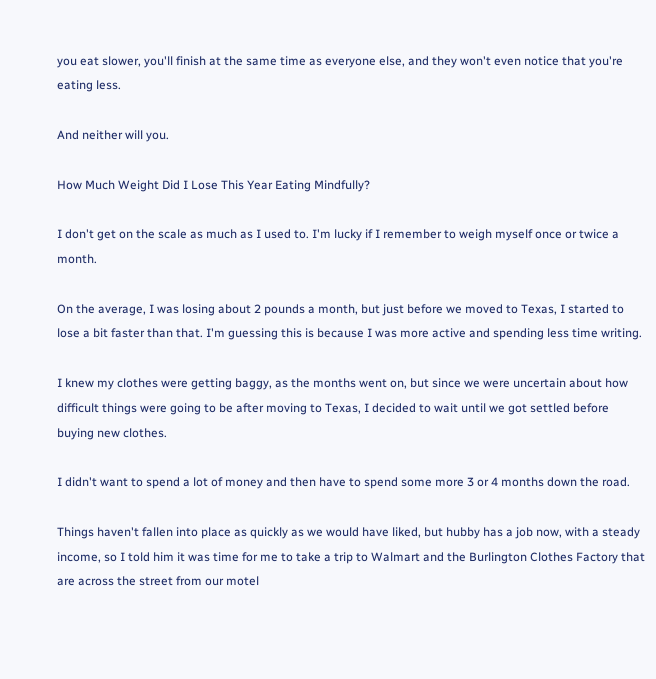you eat slower, you'll finish at the same time as everyone else, and they won't even notice that you're eating less.

And neither will you.

How Much Weight Did I Lose This Year Eating Mindfully?

I don't get on the scale as much as I used to. I'm lucky if I remember to weigh myself once or twice a month.

On the average, I was losing about 2 pounds a month, but just before we moved to Texas, I started to lose a bit faster than that. I'm guessing this is because I was more active and spending less time writing.

I knew my clothes were getting baggy, as the months went on, but since we were uncertain about how difficult things were going to be after moving to Texas, I decided to wait until we got settled before buying new clothes.

I didn't want to spend a lot of money and then have to spend some more 3 or 4 months down the road.

Things haven't fallen into place as quickly as we would have liked, but hubby has a job now, with a steady income, so I told him it was time for me to take a trip to Walmart and the Burlington Clothes Factory that are across the street from our motel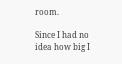room.

Since I had no idea how big I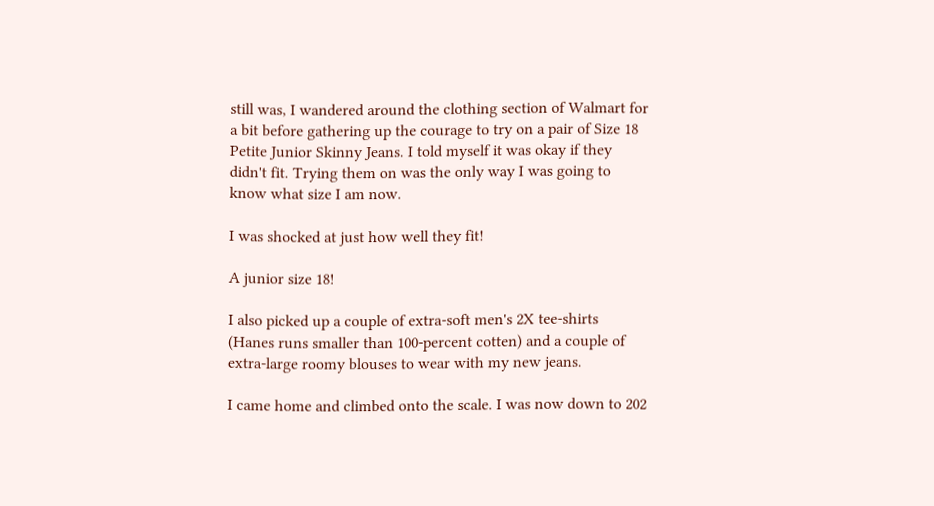still was, I wandered around the clothing section of Walmart for a bit before gathering up the courage to try on a pair of Size 18 Petite Junior Skinny Jeans. I told myself it was okay if they didn't fit. Trying them on was the only way I was going to know what size I am now.

I was shocked at just how well they fit!

A junior size 18!

I also picked up a couple of extra-soft men's 2X tee-shirts (Hanes runs smaller than 100-percent cotten) and a couple of extra-large roomy blouses to wear with my new jeans.

I came home and climbed onto the scale. I was now down to 202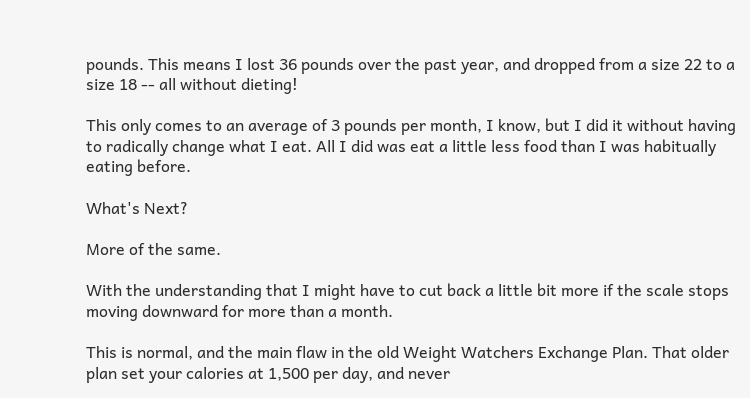pounds. This means I lost 36 pounds over the past year, and dropped from a size 22 to a size 18 -- all without dieting!

This only comes to an average of 3 pounds per month, I know, but I did it without having to radically change what I eat. All I did was eat a little less food than I was habitually eating before.

What's Next?

More of the same.

With the understanding that I might have to cut back a little bit more if the scale stops moving downward for more than a month.

This is normal, and the main flaw in the old Weight Watchers Exchange Plan. That older plan set your calories at 1,500 per day, and never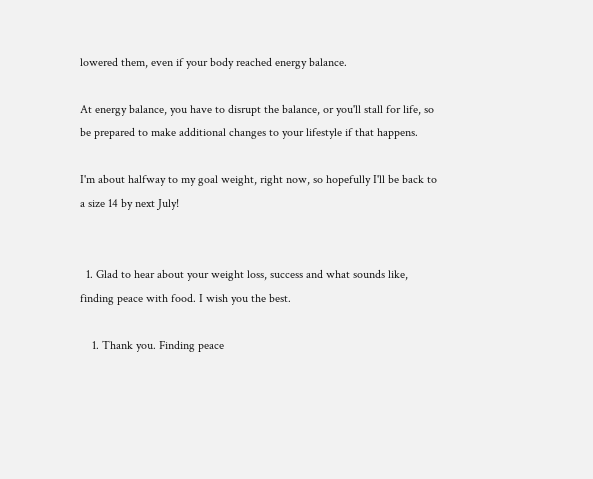lowered them, even if your body reached energy balance.

At energy balance, you have to disrupt the balance, or you'll stall for life, so be prepared to make additional changes to your lifestyle if that happens.

I'm about halfway to my goal weight, right now, so hopefully I'll be back to a size 14 by next July!


  1. Glad to hear about your weight loss, success and what sounds like, finding peace with food. I wish you the best.

    1. Thank you. Finding peace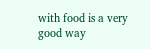with food is a very good way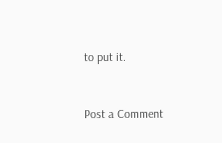to put it.


Post a Comment